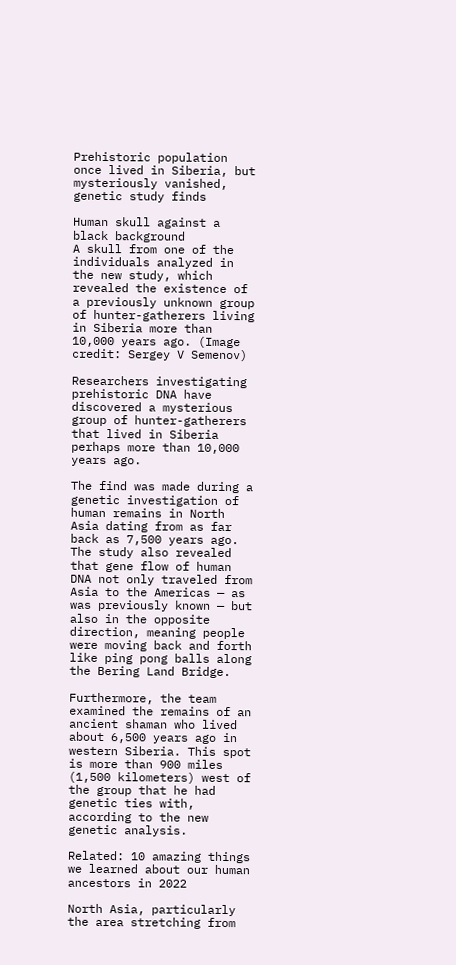Prehistoric population once lived in Siberia, but mysteriously vanished, genetic study finds

Human skull against a black background
A skull from one of the individuals analyzed in the new study, which revealed the existence of a previously unknown group of hunter-gatherers living in Siberia more than 10,000 years ago. (Image credit: Sergey V Semenov)

Researchers investigating prehistoric DNA have discovered a mysterious group of hunter-gatherers that lived in Siberia perhaps more than 10,000 years ago.

The find was made during a genetic investigation of human remains in North Asia dating from as far back as 7,500 years ago. The study also revealed that gene flow of human DNA not only traveled from Asia to the Americas — as was previously known — but also in the opposite direction, meaning people were moving back and forth like ping pong balls along the Bering Land Bridge.

Furthermore, the team examined the remains of an ancient shaman who lived about 6,500 years ago in western Siberia. This spot is more than 900 miles (1,500 kilometers) west of the group that he had genetic ties with, according to the new genetic analysis.

Related: 10 amazing things we learned about our human ancestors in 2022

North Asia, particularly the area stretching from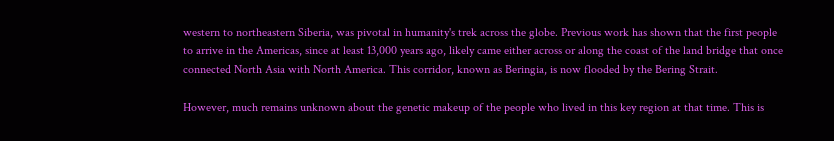western to northeastern Siberia, was pivotal in humanity's trek across the globe. Previous work has shown that the first people to arrive in the Americas, since at least 13,000 years ago, likely came either across or along the coast of the land bridge that once connected North Asia with North America. This corridor, known as Beringia, is now flooded by the Bering Strait.

However, much remains unknown about the genetic makeup of the people who lived in this key region at that time. This is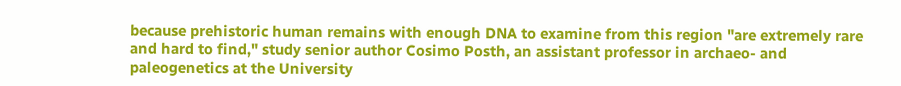because prehistoric human remains with enough DNA to examine from this region "are extremely rare and hard to find," study senior author Cosimo Posth, an assistant professor in archaeo- and paleogenetics at the University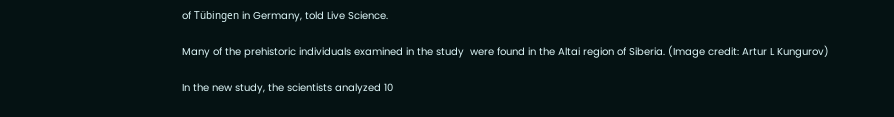of Tübingen in Germany, told Live Science.

Many of the prehistoric individuals examined in the study  were found in the Altai region of Siberia. (Image credit: Artur L Kungurov)

In the new study, the scientists analyzed 10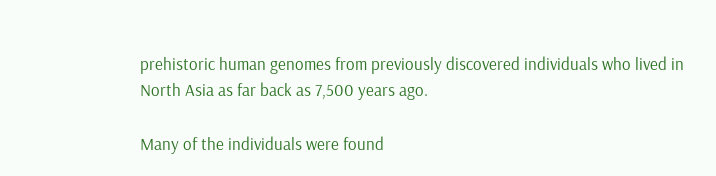prehistoric human genomes from previously discovered individuals who lived in North Asia as far back as 7,500 years ago.

Many of the individuals were found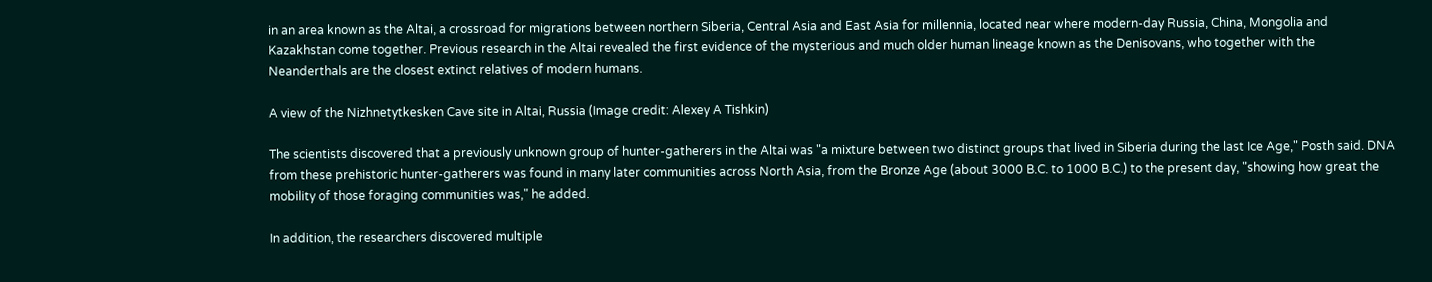in an area known as the Altai, a crossroad for migrations between northern Siberia, Central Asia and East Asia for millennia, located near where modern-day Russia, China, Mongolia and Kazakhstan come together. Previous research in the Altai revealed the first evidence of the mysterious and much older human lineage known as the Denisovans, who together with the Neanderthals are the closest extinct relatives of modern humans.

A view of the Nizhnetytkesken Cave site in Altai, Russia (Image credit: Alexey A Tishkin)

The scientists discovered that a previously unknown group of hunter-gatherers in the Altai was "a mixture between two distinct groups that lived in Siberia during the last Ice Age," Posth said. DNA from these prehistoric hunter-gatherers was found in many later communities across North Asia, from the Bronze Age (about 3000 B.C. to 1000 B.C.) to the present day, "showing how great the mobility of those foraging communities was," he added.

In addition, the researchers discovered multiple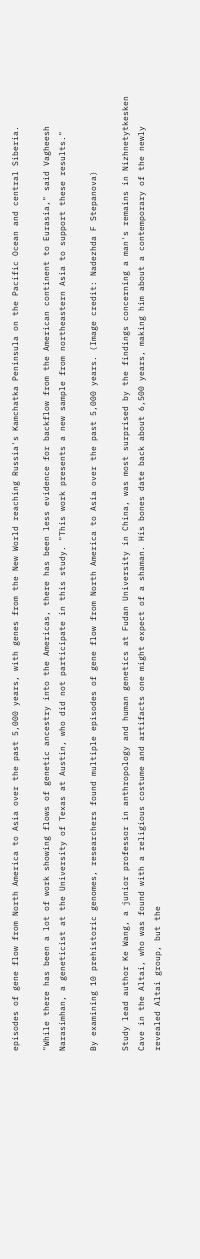episodes of gene flow from North America to Asia over the past 5,000 years, with genes from the New World reaching Russia's Kamchatka Peninsula on the Pacific Ocean and central Siberia.

"While there has been a lot of work showing flows of genetic ancestry into the Americas, there has been less evidence for backflow from the American continent to Eurasia," said Vagheesh Narasimhan, a geneticist at the University of Texas at Austin, who did not participate in this study. "This work presents a new sample from northeastern Asia to support these results."

By examining 10 prehistoric genomes, researchers found multiple episodes of gene flow from North America to Asia over the past 5,000 years. (Image credit: Nadezhda F Stepanova)

Study lead author Ke Wang, a junior professor in anthropology and human genetics at Fudan University in China, was most surprised by the findings concerning a man's remains in Nizhnetytkesken Cave in the Altai, who was found with a religious costume and artifacts one might expect of a shaman. His bones date back about 6,500 years, making him about a contemporary of the newly revealed Altai group, but the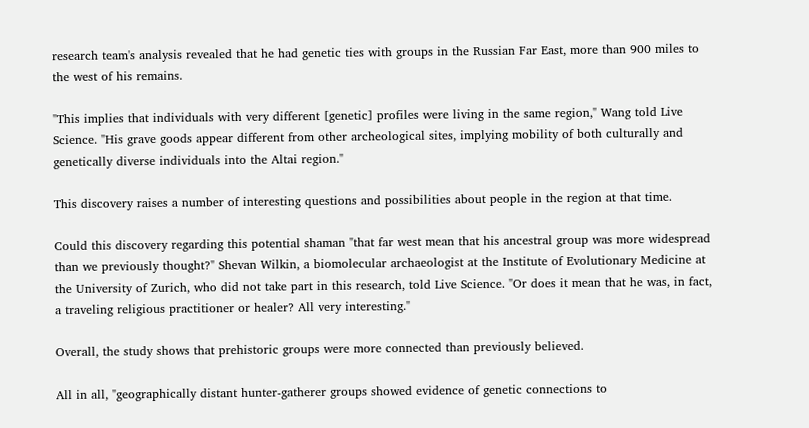research team's analysis revealed that he had genetic ties with groups in the Russian Far East, more than 900 miles to the west of his remains.

"This implies that individuals with very different [genetic] profiles were living in the same region," Wang told Live Science. "His grave goods appear different from other archeological sites, implying mobility of both culturally and genetically diverse individuals into the Altai region."

This discovery raises a number of interesting questions and possibilities about people in the region at that time.

Could this discovery regarding this potential shaman "that far west mean that his ancestral group was more widespread than we previously thought?" Shevan Wilkin, a biomolecular archaeologist at the Institute of Evolutionary Medicine at the University of Zurich, who did not take part in this research, told Live Science. "Or does it mean that he was, in fact, a traveling religious practitioner or healer? All very interesting."

Overall, the study shows that prehistoric groups were more connected than previously believed.

All in all, "geographically distant hunter-gatherer groups showed evidence of genetic connections to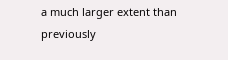a much larger extent than previously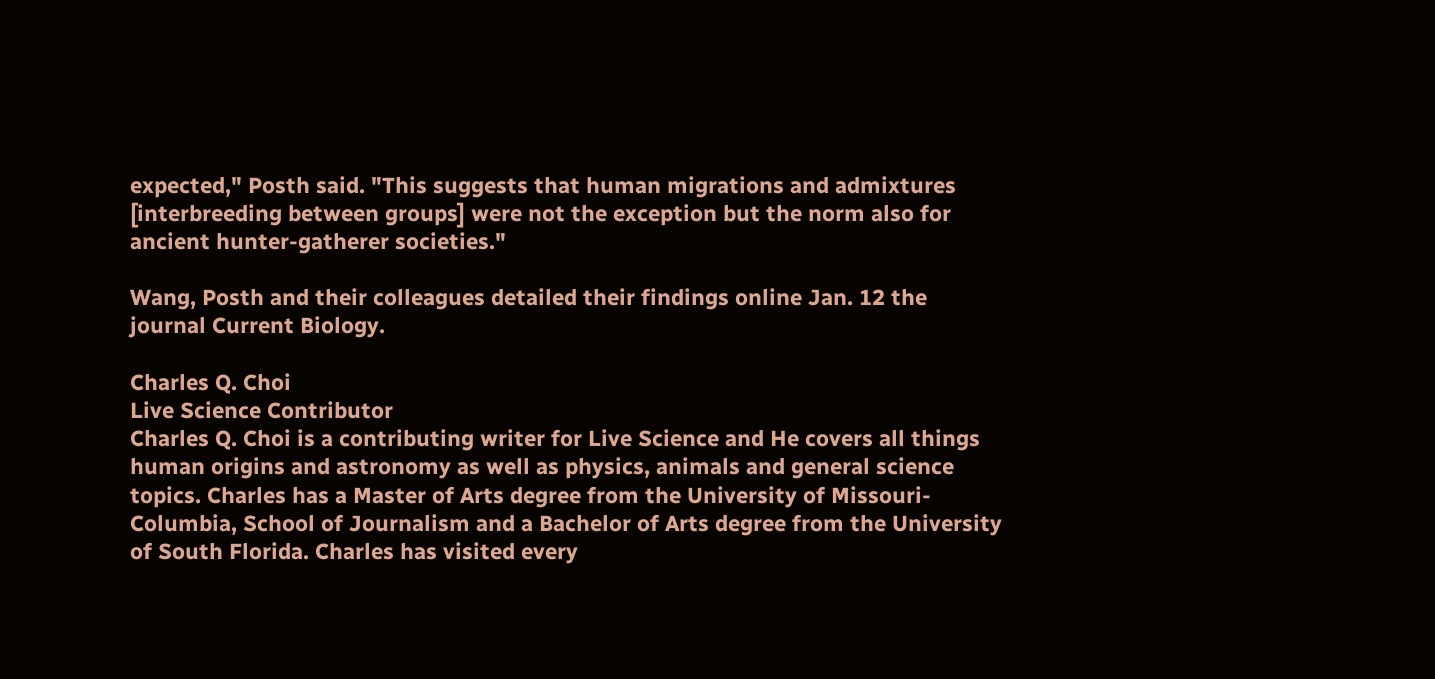expected," Posth said. "This suggests that human migrations and admixtures [interbreeding between groups] were not the exception but the norm also for ancient hunter-gatherer societies."

Wang, Posth and their colleagues detailed their findings online Jan. 12 the journal Current Biology.

Charles Q. Choi
Live Science Contributor
Charles Q. Choi is a contributing writer for Live Science and He covers all things human origins and astronomy as well as physics, animals and general science topics. Charles has a Master of Arts degree from the University of Missouri-Columbia, School of Journalism and a Bachelor of Arts degree from the University of South Florida. Charles has visited every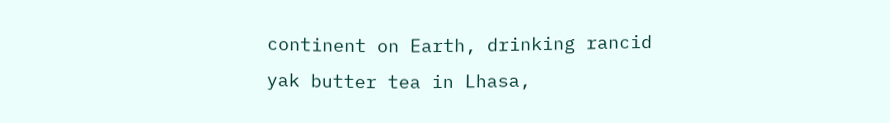continent on Earth, drinking rancid yak butter tea in Lhasa,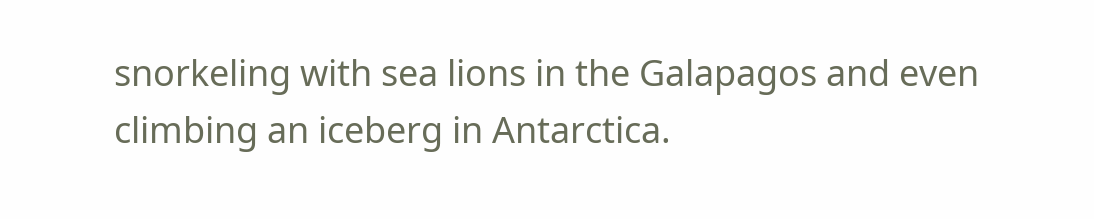snorkeling with sea lions in the Galapagos and even climbing an iceberg in Antarctica.